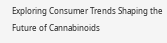Exploring Consumer Trends Shaping the Future of Cannabinoids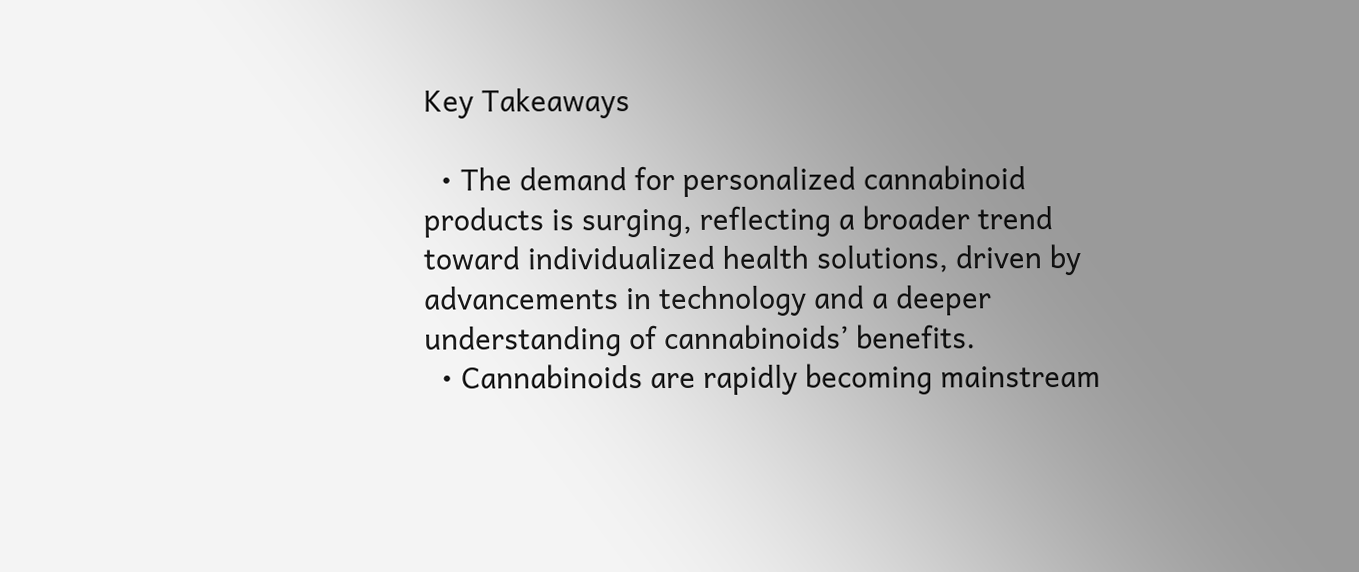Key Takeaways

  • The demand for personalized cannabinoid products is surging, reflecting a broader trend toward individualized health solutions, driven by advancements in technology and a deeper understanding of cannabinoids’ benefits.
  • Cannabinoids are rapidly becoming mainstream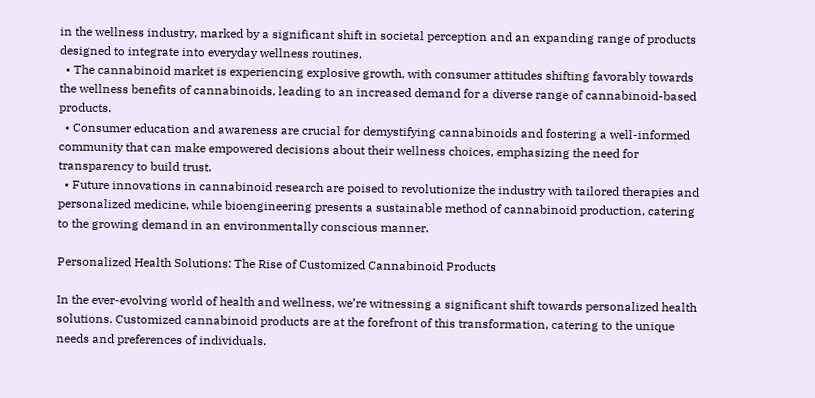in the wellness industry, marked by a significant shift in societal perception and an expanding range of products designed to integrate into everyday wellness routines.
  • The cannabinoid market is experiencing explosive growth, with consumer attitudes shifting favorably towards the wellness benefits of cannabinoids, leading to an increased demand for a diverse range of cannabinoid-based products.
  • Consumer education and awareness are crucial for demystifying cannabinoids and fostering a well-informed community that can make empowered decisions about their wellness choices, emphasizing the need for transparency to build trust.
  • Future innovations in cannabinoid research are poised to revolutionize the industry with tailored therapies and personalized medicine, while bioengineering presents a sustainable method of cannabinoid production, catering to the growing demand in an environmentally conscious manner.

Personalized Health Solutions: The Rise of Customized Cannabinoid Products

In the ever-evolving world of health and wellness, we’re witnessing a significant shift towards personalized health solutions. Customized cannabinoid products are at the forefront of this transformation, catering to the unique needs and preferences of individuals.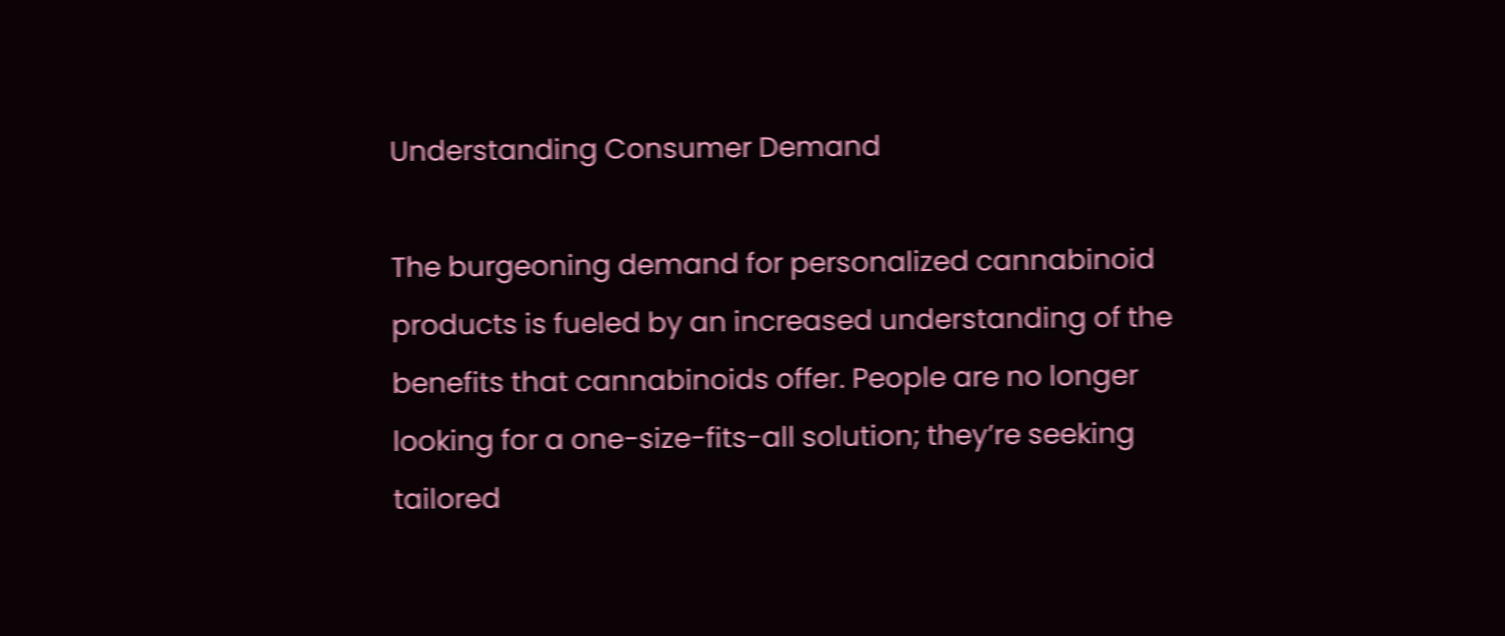Understanding Consumer Demand

The burgeoning demand for personalized cannabinoid products is fueled by an increased understanding of the benefits that cannabinoids offer. People are no longer looking for a one-size-fits-all solution; they’re seeking tailored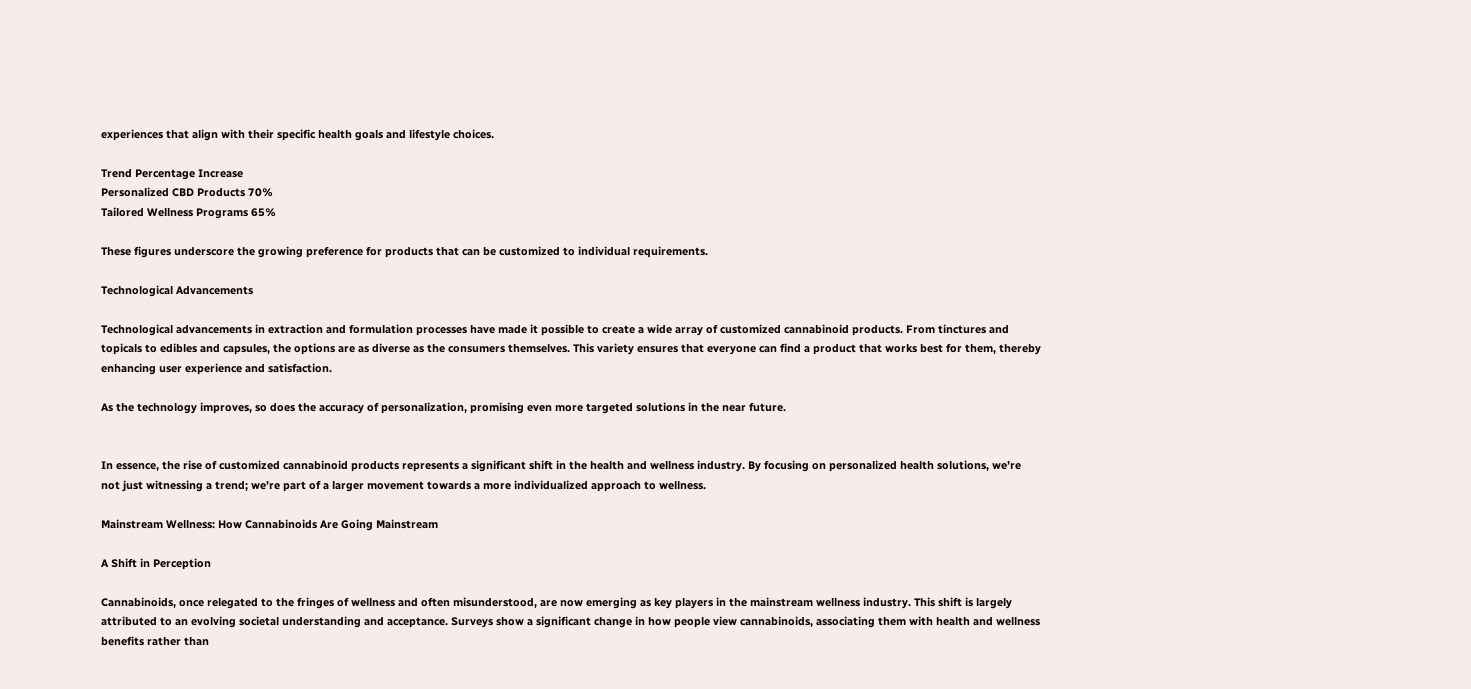experiences that align with their specific health goals and lifestyle choices.

Trend Percentage Increase
Personalized CBD Products 70%
Tailored Wellness Programs 65%

These figures underscore the growing preference for products that can be customized to individual requirements.

Technological Advancements

Technological advancements in extraction and formulation processes have made it possible to create a wide array of customized cannabinoid products. From tinctures and topicals to edibles and capsules, the options are as diverse as the consumers themselves. This variety ensures that everyone can find a product that works best for them, thereby enhancing user experience and satisfaction.

As the technology improves, so does the accuracy of personalization, promising even more targeted solutions in the near future.


In essence, the rise of customized cannabinoid products represents a significant shift in the health and wellness industry. By focusing on personalized health solutions, we’re not just witnessing a trend; we’re part of a larger movement towards a more individualized approach to wellness.

Mainstream Wellness: How Cannabinoids Are Going Mainstream

A Shift in Perception

Cannabinoids, once relegated to the fringes of wellness and often misunderstood, are now emerging as key players in the mainstream wellness industry. This shift is largely attributed to an evolving societal understanding and acceptance. Surveys show a significant change in how people view cannabinoids, associating them with health and wellness benefits rather than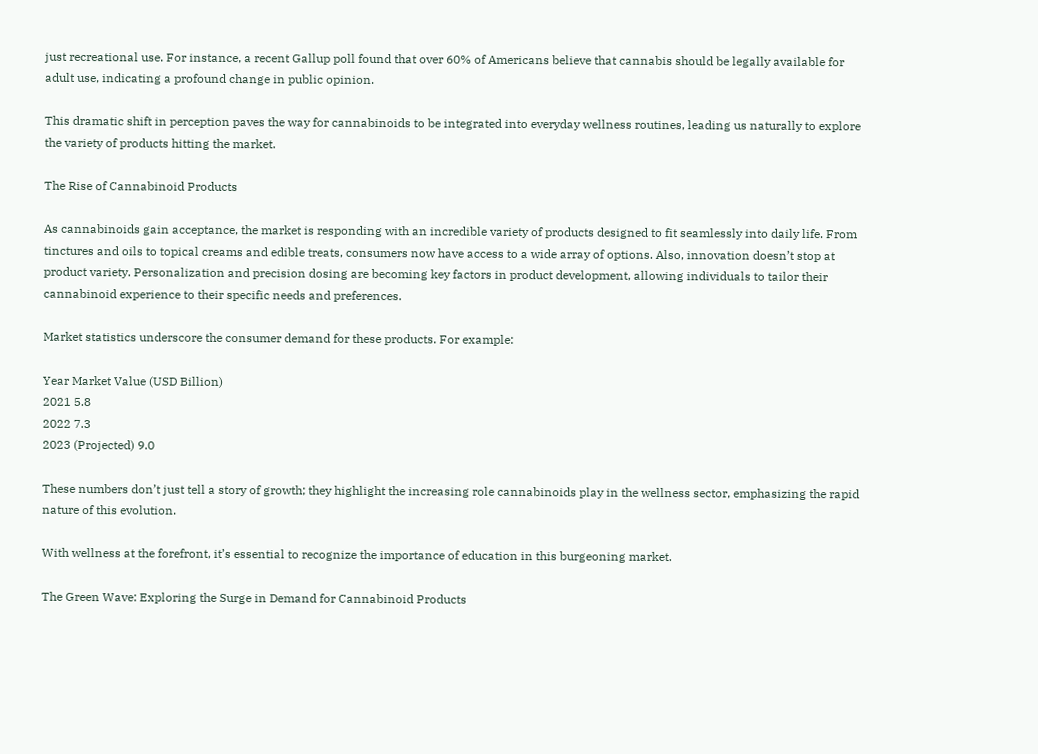just recreational use. For instance, a recent Gallup poll found that over 60% of Americans believe that cannabis should be legally available for adult use, indicating a profound change in public opinion.

This dramatic shift in perception paves the way for cannabinoids to be integrated into everyday wellness routines, leading us naturally to explore the variety of products hitting the market.

The Rise of Cannabinoid Products

As cannabinoids gain acceptance, the market is responding with an incredible variety of products designed to fit seamlessly into daily life. From tinctures and oils to topical creams and edible treats, consumers now have access to a wide array of options. Also, innovation doesn’t stop at product variety. Personalization and precision dosing are becoming key factors in product development, allowing individuals to tailor their cannabinoid experience to their specific needs and preferences.

Market statistics underscore the consumer demand for these products. For example:

Year Market Value (USD Billion)
2021 5.8
2022 7.3
2023 (Projected) 9.0

These numbers don’t just tell a story of growth; they highlight the increasing role cannabinoids play in the wellness sector, emphasizing the rapid nature of this evolution.

With wellness at the forefront, it’s essential to recognize the importance of education in this burgeoning market.

The Green Wave: Exploring the Surge in Demand for Cannabinoid Products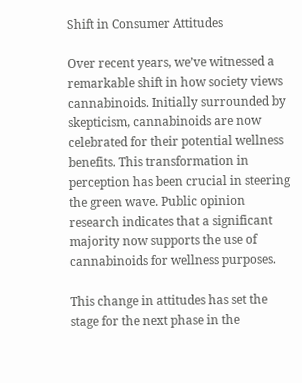Shift in Consumer Attitudes

Over recent years, we’ve witnessed a remarkable shift in how society views cannabinoids. Initially surrounded by skepticism, cannabinoids are now celebrated for their potential wellness benefits. This transformation in perception has been crucial in steering the green wave. Public opinion research indicates that a significant majority now supports the use of cannabinoids for wellness purposes.

This change in attitudes has set the stage for the next phase in the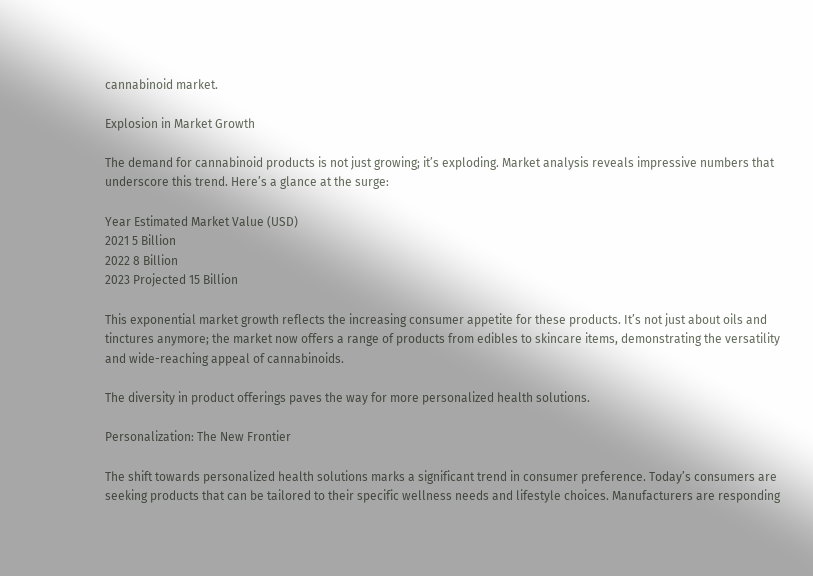cannabinoid market.

Explosion in Market Growth

The demand for cannabinoid products is not just growing; it’s exploding. Market analysis reveals impressive numbers that underscore this trend. Here’s a glance at the surge:

Year Estimated Market Value (USD)
2021 5 Billion
2022 8 Billion
2023 Projected 15 Billion

This exponential market growth reflects the increasing consumer appetite for these products. It’s not just about oils and tinctures anymore; the market now offers a range of products from edibles to skincare items, demonstrating the versatility and wide-reaching appeal of cannabinoids.

The diversity in product offerings paves the way for more personalized health solutions.

Personalization: The New Frontier

The shift towards personalized health solutions marks a significant trend in consumer preference. Today’s consumers are seeking products that can be tailored to their specific wellness needs and lifestyle choices. Manufacturers are responding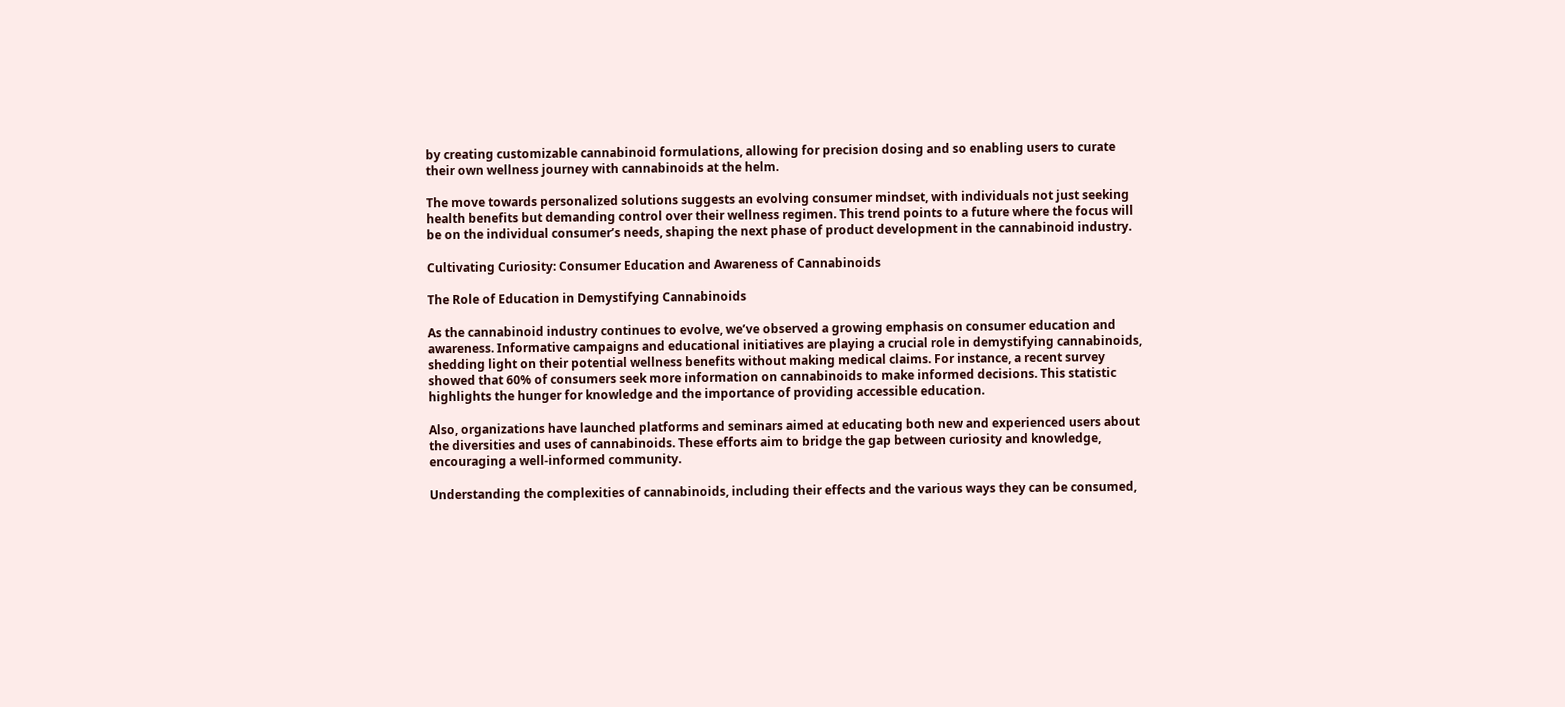by creating customizable cannabinoid formulations, allowing for precision dosing and so enabling users to curate their own wellness journey with cannabinoids at the helm.

The move towards personalized solutions suggests an evolving consumer mindset, with individuals not just seeking health benefits but demanding control over their wellness regimen. This trend points to a future where the focus will be on the individual consumer’s needs, shaping the next phase of product development in the cannabinoid industry.

Cultivating Curiosity: Consumer Education and Awareness of Cannabinoids

The Role of Education in Demystifying Cannabinoids

As the cannabinoid industry continues to evolve, we’ve observed a growing emphasis on consumer education and awareness. Informative campaigns and educational initiatives are playing a crucial role in demystifying cannabinoids, shedding light on their potential wellness benefits without making medical claims. For instance, a recent survey showed that 60% of consumers seek more information on cannabinoids to make informed decisions. This statistic highlights the hunger for knowledge and the importance of providing accessible education.

Also, organizations have launched platforms and seminars aimed at educating both new and experienced users about the diversities and uses of cannabinoids. These efforts aim to bridge the gap between curiosity and knowledge, encouraging a well-informed community.

Understanding the complexities of cannabinoids, including their effects and the various ways they can be consumed,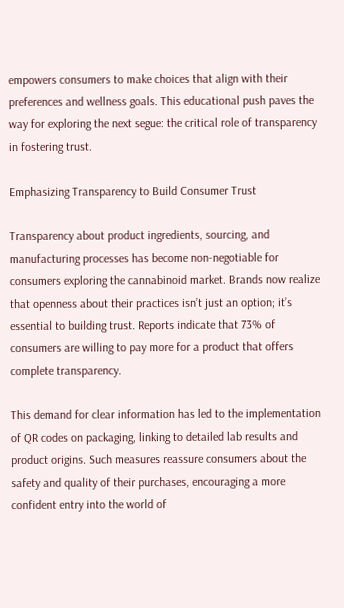empowers consumers to make choices that align with their preferences and wellness goals. This educational push paves the way for exploring the next segue: the critical role of transparency in fostering trust.

Emphasizing Transparency to Build Consumer Trust

Transparency about product ingredients, sourcing, and manufacturing processes has become non-negotiable for consumers exploring the cannabinoid market. Brands now realize that openness about their practices isn’t just an option; it’s essential to building trust. Reports indicate that 73% of consumers are willing to pay more for a product that offers complete transparency.

This demand for clear information has led to the implementation of QR codes on packaging, linking to detailed lab results and product origins. Such measures reassure consumers about the safety and quality of their purchases, encouraging a more confident entry into the world of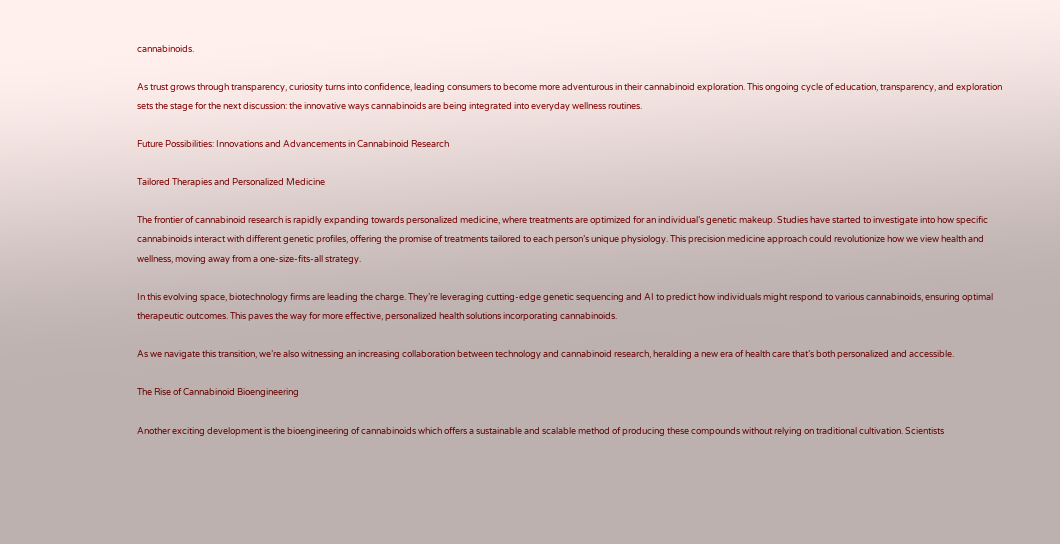cannabinoids.

As trust grows through transparency, curiosity turns into confidence, leading consumers to become more adventurous in their cannabinoid exploration. This ongoing cycle of education, transparency, and exploration sets the stage for the next discussion: the innovative ways cannabinoids are being integrated into everyday wellness routines.

Future Possibilities: Innovations and Advancements in Cannabinoid Research

Tailored Therapies and Personalized Medicine

The frontier of cannabinoid research is rapidly expanding towards personalized medicine, where treatments are optimized for an individual’s genetic makeup. Studies have started to investigate into how specific cannabinoids interact with different genetic profiles, offering the promise of treatments tailored to each person’s unique physiology. This precision medicine approach could revolutionize how we view health and wellness, moving away from a one-size-fits-all strategy.

In this evolving space, biotechnology firms are leading the charge. They’re leveraging cutting-edge genetic sequencing and AI to predict how individuals might respond to various cannabinoids, ensuring optimal therapeutic outcomes. This paves the way for more effective, personalized health solutions incorporating cannabinoids.

As we navigate this transition, we’re also witnessing an increasing collaboration between technology and cannabinoid research, heralding a new era of health care that’s both personalized and accessible.

The Rise of Cannabinoid Bioengineering

Another exciting development is the bioengineering of cannabinoids which offers a sustainable and scalable method of producing these compounds without relying on traditional cultivation. Scientists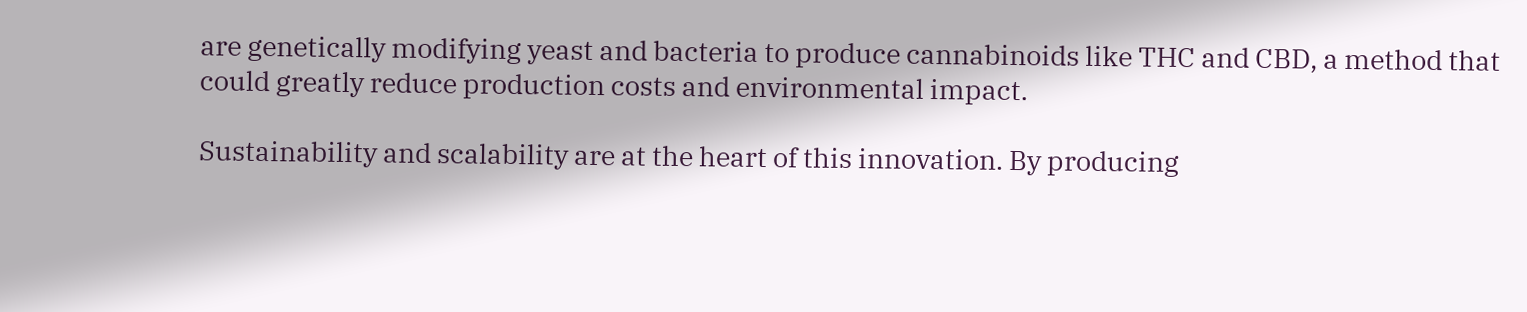are genetically modifying yeast and bacteria to produce cannabinoids like THC and CBD, a method that could greatly reduce production costs and environmental impact.

Sustainability and scalability are at the heart of this innovation. By producing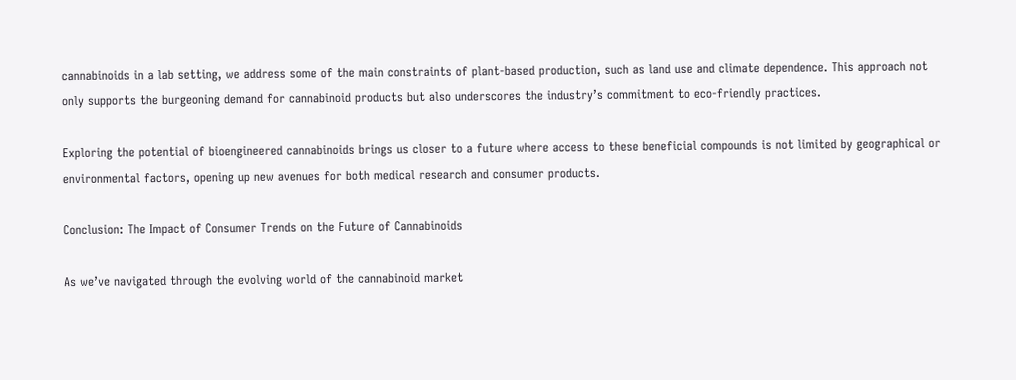cannabinoids in a lab setting, we address some of the main constraints of plant-based production, such as land use and climate dependence. This approach not only supports the burgeoning demand for cannabinoid products but also underscores the industry’s commitment to eco-friendly practices.

Exploring the potential of bioengineered cannabinoids brings us closer to a future where access to these beneficial compounds is not limited by geographical or environmental factors, opening up new avenues for both medical research and consumer products.

Conclusion: The Impact of Consumer Trends on the Future of Cannabinoids

As we’ve navigated through the evolving world of the cannabinoid market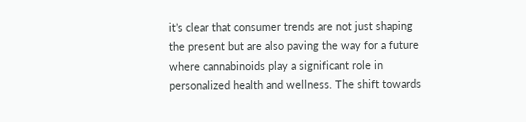it’s clear that consumer trends are not just shaping the present but are also paving the way for a future where cannabinoids play a significant role in personalized health and wellness. The shift towards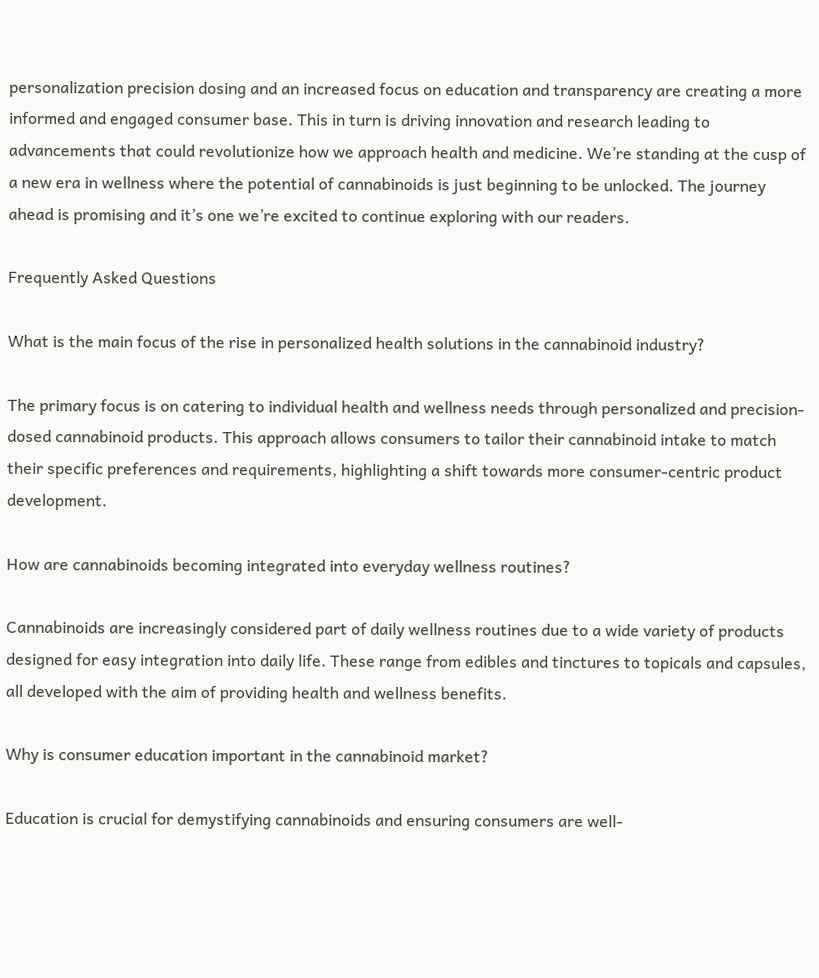personalization precision dosing and an increased focus on education and transparency are creating a more informed and engaged consumer base. This in turn is driving innovation and research leading to advancements that could revolutionize how we approach health and medicine. We’re standing at the cusp of a new era in wellness where the potential of cannabinoids is just beginning to be unlocked. The journey ahead is promising and it’s one we’re excited to continue exploring with our readers.

Frequently Asked Questions

What is the main focus of the rise in personalized health solutions in the cannabinoid industry?

The primary focus is on catering to individual health and wellness needs through personalized and precision-dosed cannabinoid products. This approach allows consumers to tailor their cannabinoid intake to match their specific preferences and requirements, highlighting a shift towards more consumer-centric product development.

How are cannabinoids becoming integrated into everyday wellness routines?

Cannabinoids are increasingly considered part of daily wellness routines due to a wide variety of products designed for easy integration into daily life. These range from edibles and tinctures to topicals and capsules, all developed with the aim of providing health and wellness benefits.

Why is consumer education important in the cannabinoid market?

Education is crucial for demystifying cannabinoids and ensuring consumers are well-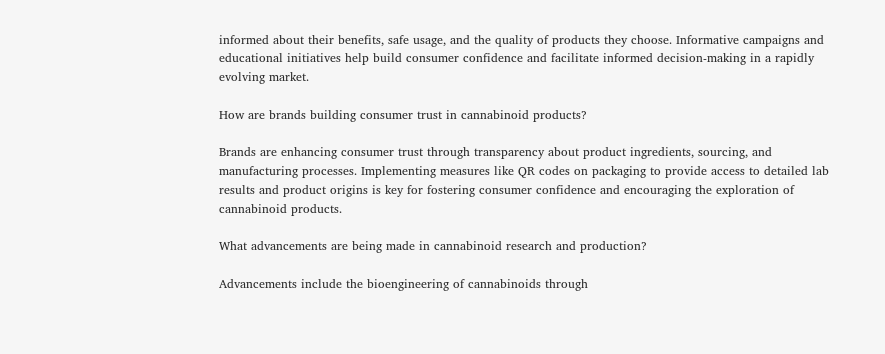informed about their benefits, safe usage, and the quality of products they choose. Informative campaigns and educational initiatives help build consumer confidence and facilitate informed decision-making in a rapidly evolving market.

How are brands building consumer trust in cannabinoid products?

Brands are enhancing consumer trust through transparency about product ingredients, sourcing, and manufacturing processes. Implementing measures like QR codes on packaging to provide access to detailed lab results and product origins is key for fostering consumer confidence and encouraging the exploration of cannabinoid products.

What advancements are being made in cannabinoid research and production?

Advancements include the bioengineering of cannabinoids through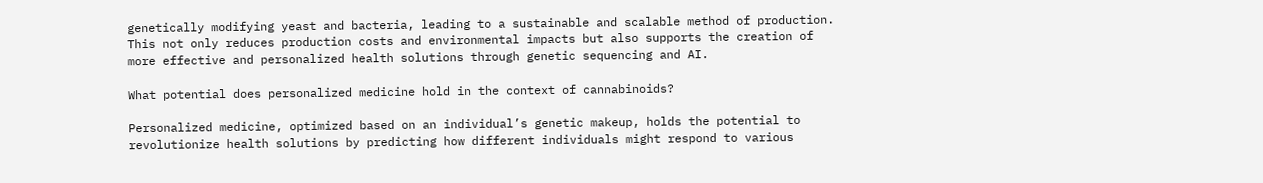genetically modifying yeast and bacteria, leading to a sustainable and scalable method of production. This not only reduces production costs and environmental impacts but also supports the creation of more effective and personalized health solutions through genetic sequencing and AI.

What potential does personalized medicine hold in the context of cannabinoids?

Personalized medicine, optimized based on an individual’s genetic makeup, holds the potential to revolutionize health solutions by predicting how different individuals might respond to various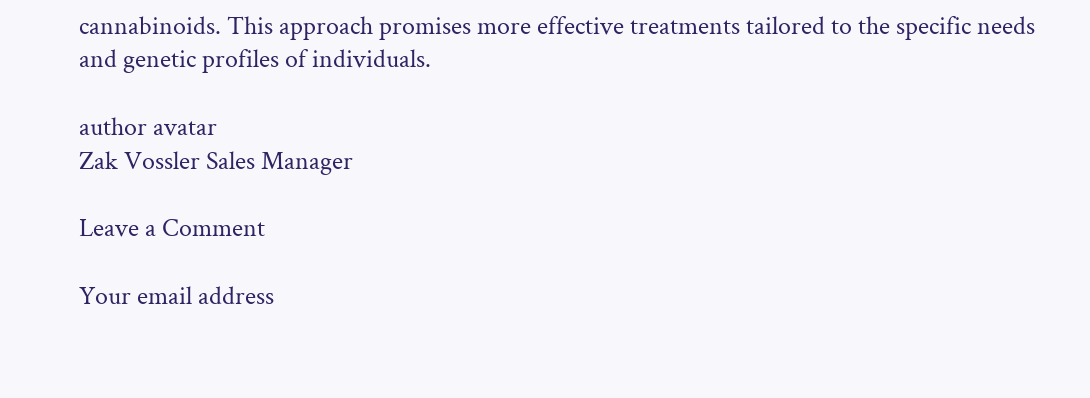cannabinoids. This approach promises more effective treatments tailored to the specific needs and genetic profiles of individuals.

author avatar
Zak Vossler Sales Manager

Leave a Comment

Your email address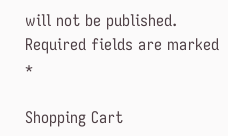will not be published. Required fields are marked *

Shopping Cart